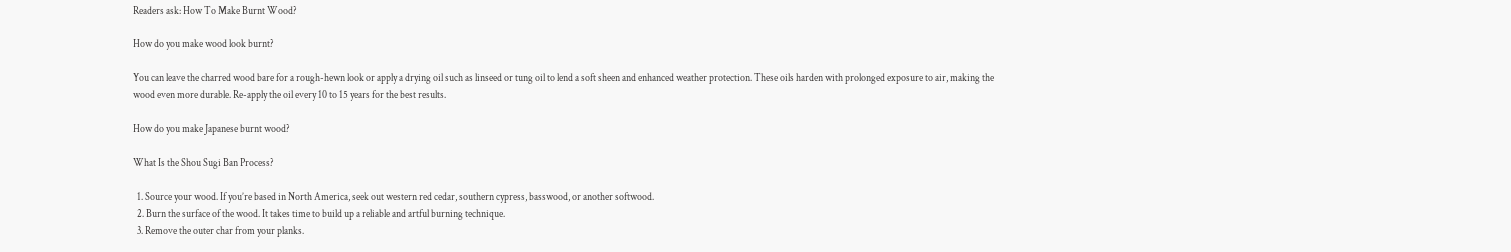Readers ask: How To Make Burnt Wood?

How do you make wood look burnt?

You can leave the charred wood bare for a rough-hewn look or apply a drying oil such as linseed or tung oil to lend a soft sheen and enhanced weather protection. These oils harden with prolonged exposure to air, making the wood even more durable. Re-apply the oil every 10 to 15 years for the best results.

How do you make Japanese burnt wood?

What Is the Shou Sugi Ban Process?

  1. Source your wood. If you’re based in North America, seek out western red cedar, southern cypress, basswood, or another softwood.
  2. Burn the surface of the wood. It takes time to build up a reliable and artful burning technique.
  3. Remove the outer char from your planks.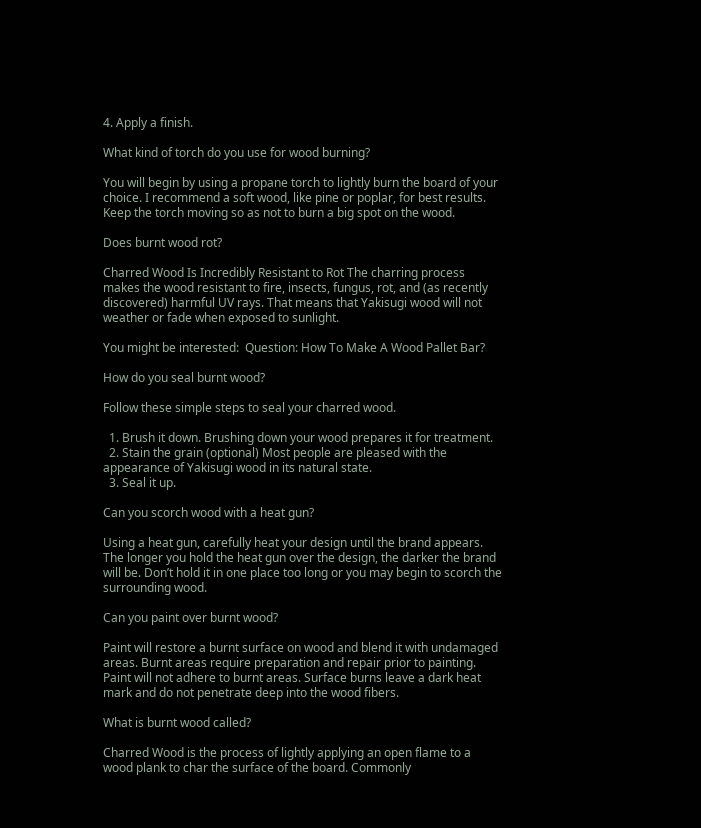4. Apply a finish.

What kind of torch do you use for wood burning?

You will begin by using a propane torch to lightly burn the board of your choice. I recommend a soft wood, like pine or poplar, for best results. Keep the torch moving so as not to burn a big spot on the wood.

Does burnt wood rot?

Charred Wood Is Incredibly Resistant to Rot The charring process makes the wood resistant to fire, insects, fungus, rot, and (as recently discovered) harmful UV rays. That means that Yakisugi wood will not weather or fade when exposed to sunlight.

You might be interested:  Question: How To Make A Wood Pallet Bar?

How do you seal burnt wood?

Follow these simple steps to seal your charred wood.

  1. Brush it down. Brushing down your wood prepares it for treatment.
  2. Stain the grain (optional) Most people are pleased with the appearance of Yakisugi wood in its natural state.
  3. Seal it up.

Can you scorch wood with a heat gun?

Using a heat gun, carefully heat your design until the brand appears. The longer you hold the heat gun over the design, the darker the brand will be. Don’t hold it in one place too long or you may begin to scorch the surrounding wood.

Can you paint over burnt wood?

Paint will restore a burnt surface on wood and blend it with undamaged areas. Burnt areas require preparation and repair prior to painting. Paint will not adhere to burnt areas. Surface burns leave a dark heat mark and do not penetrate deep into the wood fibers.

What is burnt wood called?

Charred Wood is the process of lightly applying an open flame to a wood plank to char the surface of the board. Commonly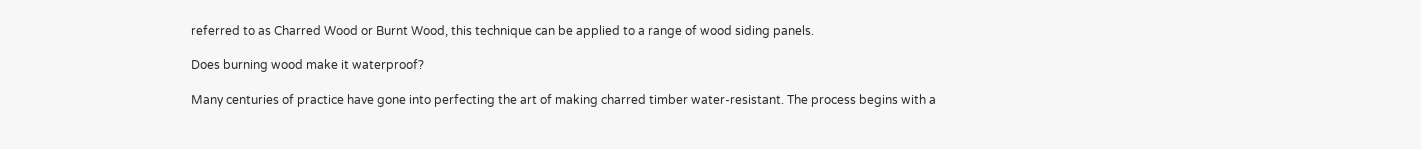referred to as Charred Wood or Burnt Wood, this technique can be applied to a range of wood siding panels.

Does burning wood make it waterproof?

Many centuries of practice have gone into perfecting the art of making charred timber water-resistant. The process begins with a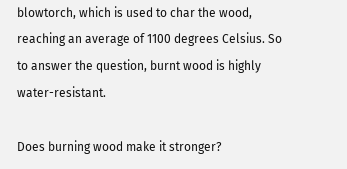blowtorch, which is used to char the wood, reaching an average of 1100 degrees Celsius. So to answer the question, burnt wood is highly water-resistant.

Does burning wood make it stronger?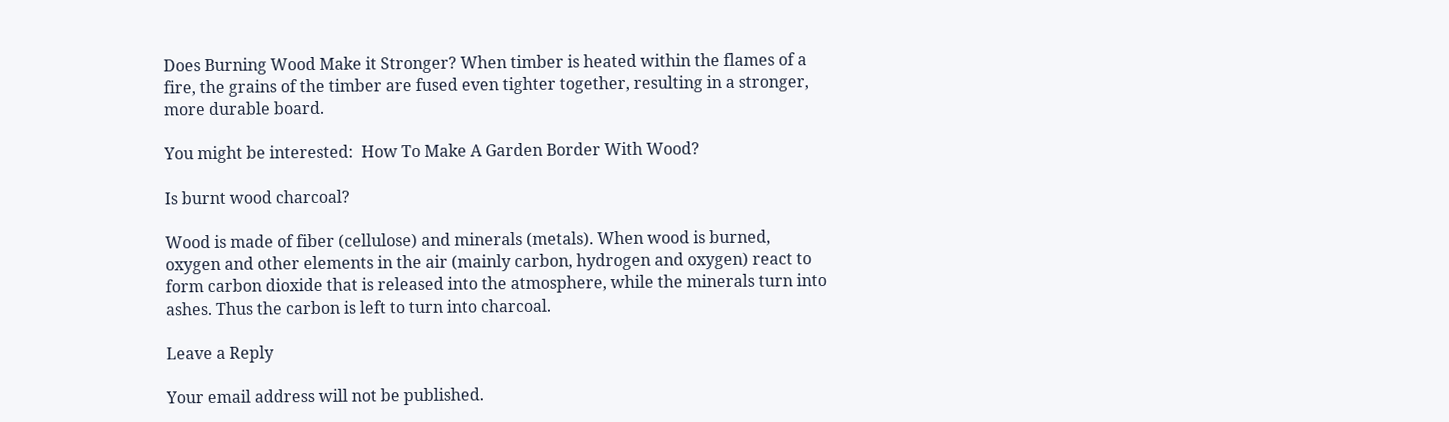Does Burning Wood Make it Stronger? When timber is heated within the flames of a fire, the grains of the timber are fused even tighter together, resulting in a stronger, more durable board.

You might be interested:  How To Make A Garden Border With Wood?

Is burnt wood charcoal?

Wood is made of fiber (cellulose) and minerals (metals). When wood is burned, oxygen and other elements in the air (mainly carbon, hydrogen and oxygen) react to form carbon dioxide that is released into the atmosphere, while the minerals turn into ashes. Thus the carbon is left to turn into charcoal.

Leave a Reply

Your email address will not be published.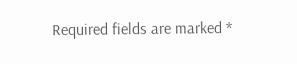Required fields are marked *